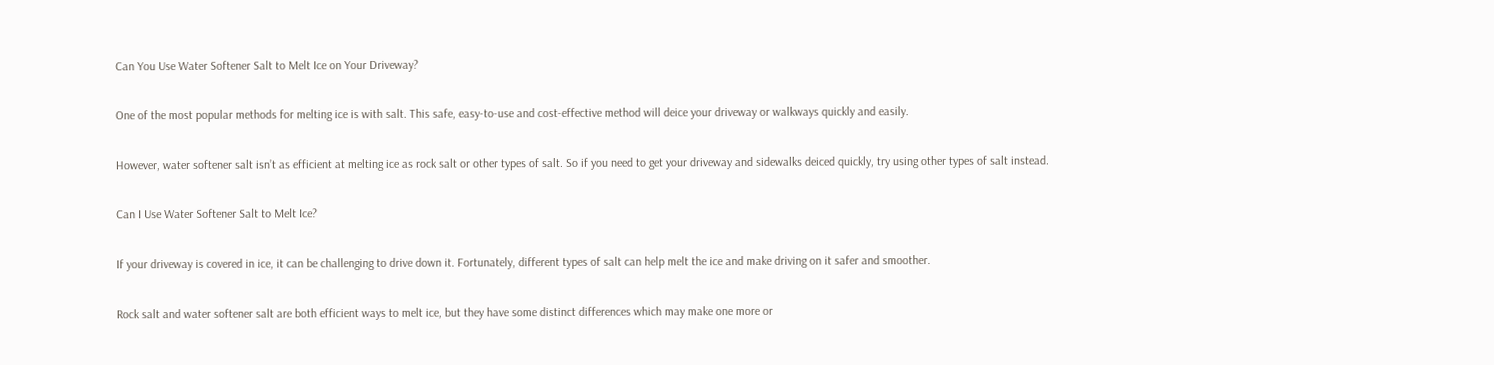Can You Use Water Softener Salt to Melt Ice on Your Driveway?

One of the most popular methods for melting ice is with salt. This safe, easy-to-use and cost-effective method will deice your driveway or walkways quickly and easily.

However, water softener salt isn’t as efficient at melting ice as rock salt or other types of salt. So if you need to get your driveway and sidewalks deiced quickly, try using other types of salt instead.

Can I Use Water Softener Salt to Melt Ice?

If your driveway is covered in ice, it can be challenging to drive down it. Fortunately, different types of salt can help melt the ice and make driving on it safer and smoother.

Rock salt and water softener salt are both efficient ways to melt ice, but they have some distinct differences which may make one more or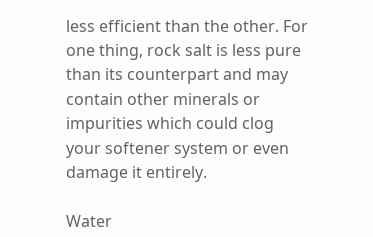less efficient than the other. For one thing, rock salt is less pure than its counterpart and may contain other minerals or impurities which could clog your softener system or even damage it entirely.

Water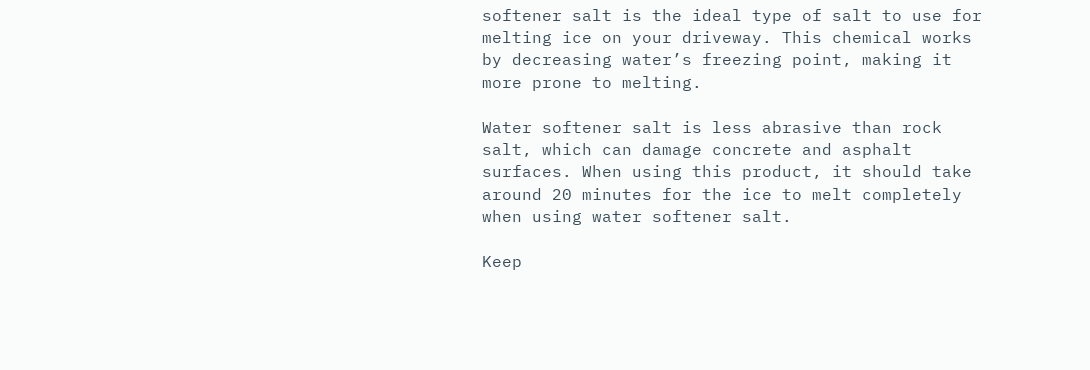softener salt is the ideal type of salt to use for melting ice on your driveway. This chemical works by decreasing water’s freezing point, making it more prone to melting.

Water softener salt is less abrasive than rock salt, which can damage concrete and asphalt surfaces. When using this product, it should take around 20 minutes for the ice to melt completely when using water softener salt.

Keep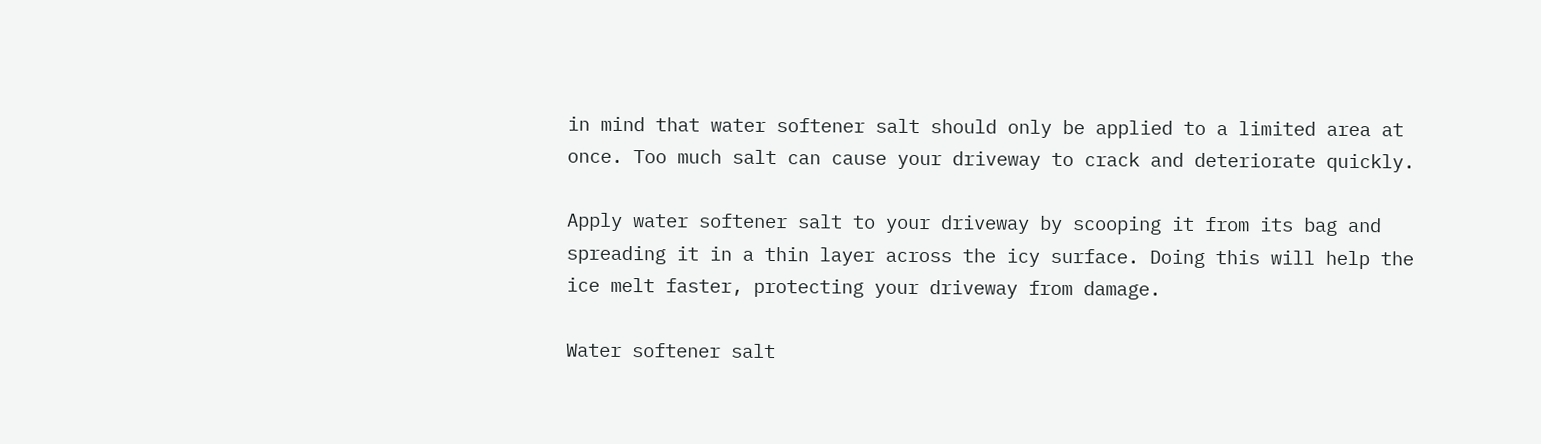in mind that water softener salt should only be applied to a limited area at once. Too much salt can cause your driveway to crack and deteriorate quickly.

Apply water softener salt to your driveway by scooping it from its bag and spreading it in a thin layer across the icy surface. Doing this will help the ice melt faster, protecting your driveway from damage.

Water softener salt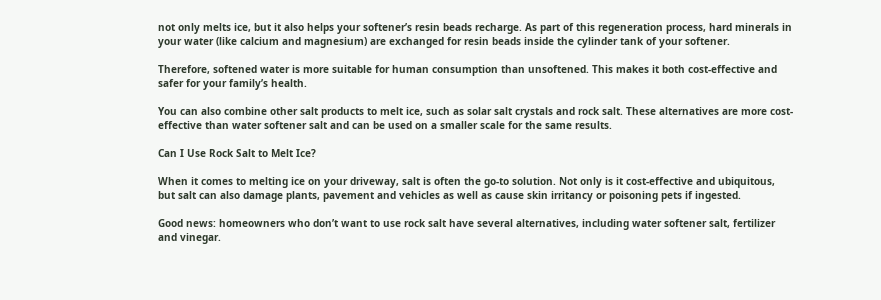not only melts ice, but it also helps your softener’s resin beads recharge. As part of this regeneration process, hard minerals in your water (like calcium and magnesium) are exchanged for resin beads inside the cylinder tank of your softener.

Therefore, softened water is more suitable for human consumption than unsoftened. This makes it both cost-effective and safer for your family’s health.

You can also combine other salt products to melt ice, such as solar salt crystals and rock salt. These alternatives are more cost-effective than water softener salt and can be used on a smaller scale for the same results.

Can I Use Rock Salt to Melt Ice?

When it comes to melting ice on your driveway, salt is often the go-to solution. Not only is it cost-effective and ubiquitous, but salt can also damage plants, pavement and vehicles as well as cause skin irritancy or poisoning pets if ingested.

Good news: homeowners who don’t want to use rock salt have several alternatives, including water softener salt, fertilizer and vinegar.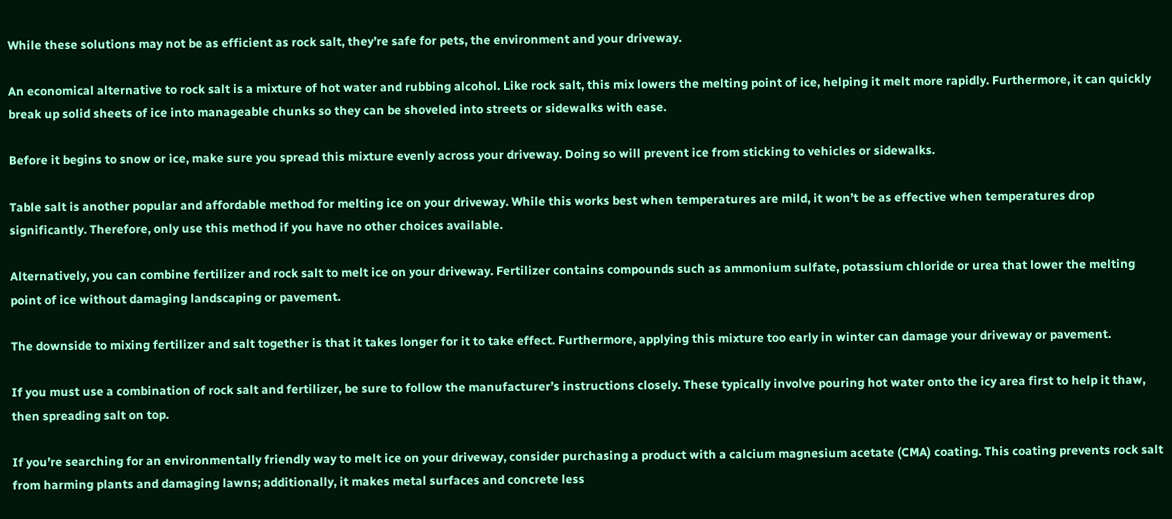While these solutions may not be as efficient as rock salt, they’re safe for pets, the environment and your driveway.

An economical alternative to rock salt is a mixture of hot water and rubbing alcohol. Like rock salt, this mix lowers the melting point of ice, helping it melt more rapidly. Furthermore, it can quickly break up solid sheets of ice into manageable chunks so they can be shoveled into streets or sidewalks with ease.

Before it begins to snow or ice, make sure you spread this mixture evenly across your driveway. Doing so will prevent ice from sticking to vehicles or sidewalks.

Table salt is another popular and affordable method for melting ice on your driveway. While this works best when temperatures are mild, it won’t be as effective when temperatures drop significantly. Therefore, only use this method if you have no other choices available.

Alternatively, you can combine fertilizer and rock salt to melt ice on your driveway. Fertilizer contains compounds such as ammonium sulfate, potassium chloride or urea that lower the melting point of ice without damaging landscaping or pavement.

The downside to mixing fertilizer and salt together is that it takes longer for it to take effect. Furthermore, applying this mixture too early in winter can damage your driveway or pavement.

If you must use a combination of rock salt and fertilizer, be sure to follow the manufacturer’s instructions closely. These typically involve pouring hot water onto the icy area first to help it thaw, then spreading salt on top.

If you’re searching for an environmentally friendly way to melt ice on your driveway, consider purchasing a product with a calcium magnesium acetate (CMA) coating. This coating prevents rock salt from harming plants and damaging lawns; additionally, it makes metal surfaces and concrete less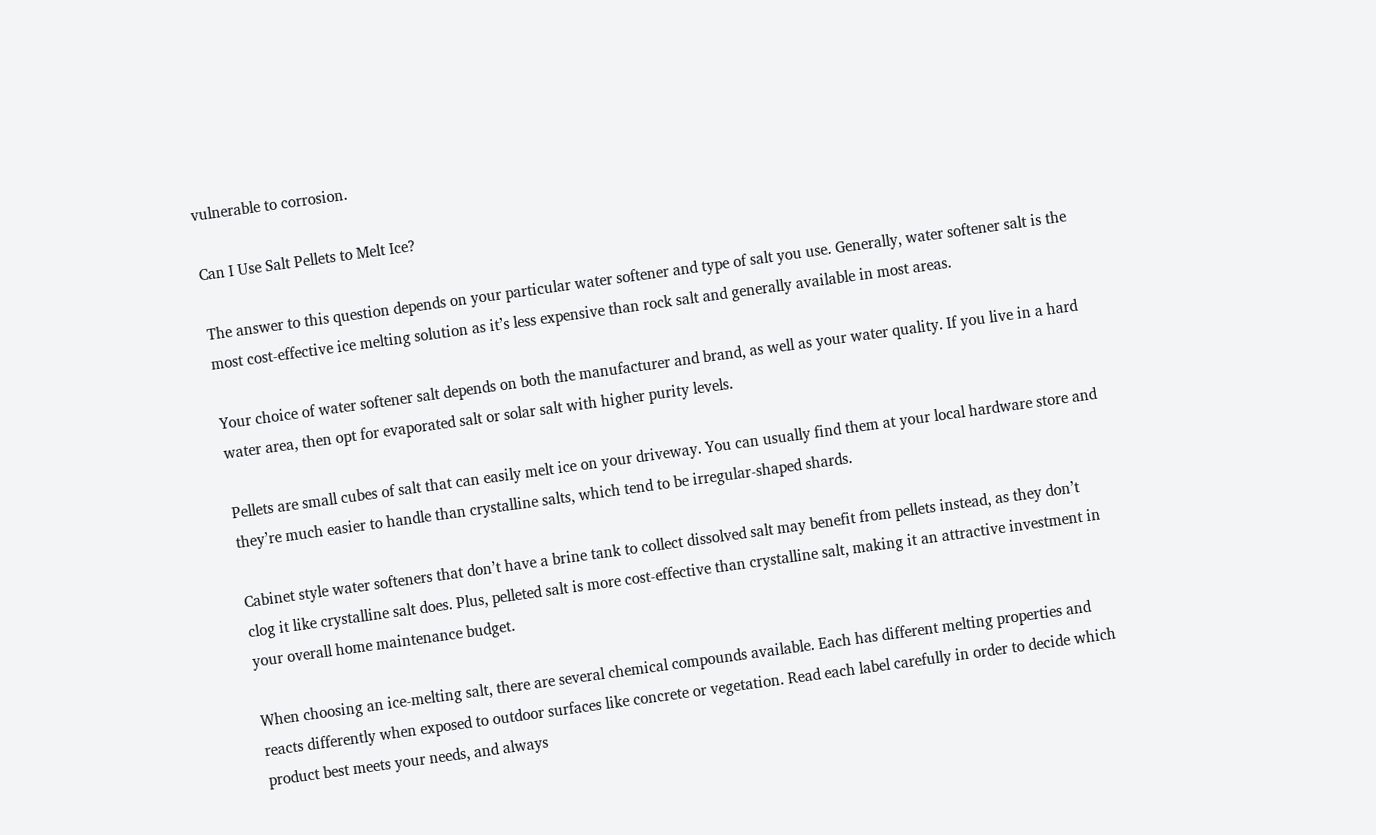vulnerable to corrosion.

Can I Use Salt Pellets to Melt Ice?

The answer to this question depends on your particular water softener and type of salt you use. Generally, water softener salt is the most cost-effective ice melting solution as it’s less expensive than rock salt and generally available in most areas.

Your choice of water softener salt depends on both the manufacturer and brand, as well as your water quality. If you live in a hard water area, then opt for evaporated salt or solar salt with higher purity levels.

Pellets are small cubes of salt that can easily melt ice on your driveway. You can usually find them at your local hardware store and they’re much easier to handle than crystalline salts, which tend to be irregular-shaped shards.

Cabinet style water softeners that don’t have a brine tank to collect dissolved salt may benefit from pellets instead, as they don’t clog it like crystalline salt does. Plus, pelleted salt is more cost-effective than crystalline salt, making it an attractive investment in your overall home maintenance budget.

When choosing an ice-melting salt, there are several chemical compounds available. Each has different melting properties and reacts differently when exposed to outdoor surfaces like concrete or vegetation. Read each label carefully in order to decide which product best meets your needs, and always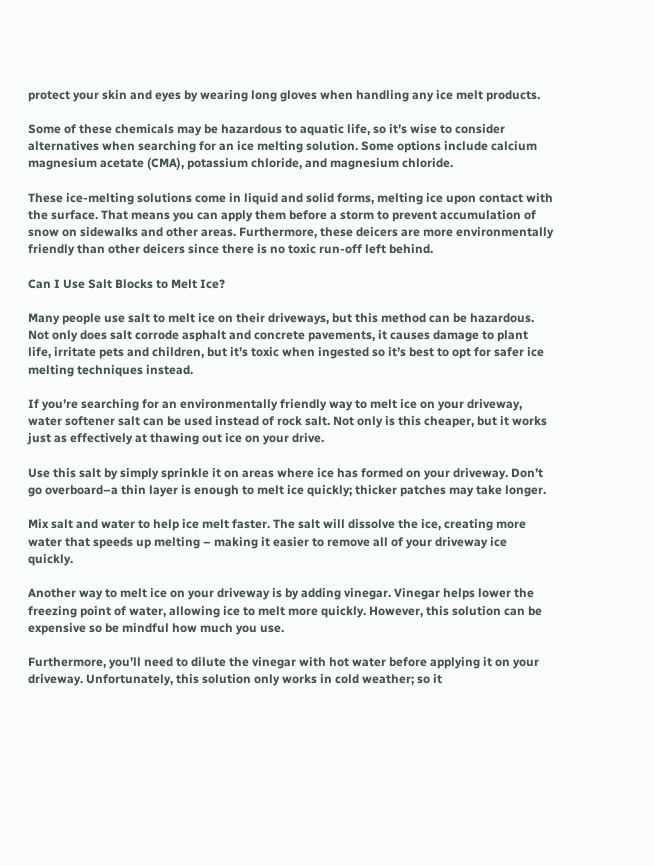protect your skin and eyes by wearing long gloves when handling any ice melt products.

Some of these chemicals may be hazardous to aquatic life, so it’s wise to consider alternatives when searching for an ice melting solution. Some options include calcium magnesium acetate (CMA), potassium chloride, and magnesium chloride.

These ice-melting solutions come in liquid and solid forms, melting ice upon contact with the surface. That means you can apply them before a storm to prevent accumulation of snow on sidewalks and other areas. Furthermore, these deicers are more environmentally friendly than other deicers since there is no toxic run-off left behind.

Can I Use Salt Blocks to Melt Ice?

Many people use salt to melt ice on their driveways, but this method can be hazardous. Not only does salt corrode asphalt and concrete pavements, it causes damage to plant life, irritate pets and children, but it’s toxic when ingested so it’s best to opt for safer ice melting techniques instead.

If you’re searching for an environmentally friendly way to melt ice on your driveway, water softener salt can be used instead of rock salt. Not only is this cheaper, but it works just as effectively at thawing out ice on your drive.

Use this salt by simply sprinkle it on areas where ice has formed on your driveway. Don’t go overboard–a thin layer is enough to melt ice quickly; thicker patches may take longer.

Mix salt and water to help ice melt faster. The salt will dissolve the ice, creating more water that speeds up melting – making it easier to remove all of your driveway ice quickly.

Another way to melt ice on your driveway is by adding vinegar. Vinegar helps lower the freezing point of water, allowing ice to melt more quickly. However, this solution can be expensive so be mindful how much you use.

Furthermore, you’ll need to dilute the vinegar with hot water before applying it on your driveway. Unfortunately, this solution only works in cold weather; so it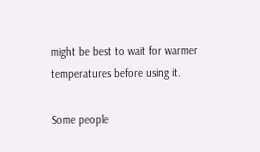might be best to wait for warmer temperatures before using it.

Some people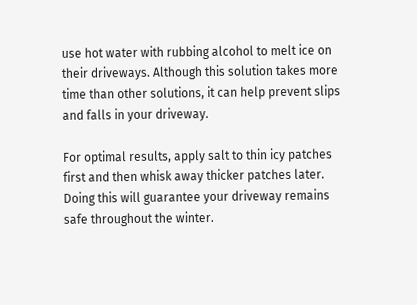use hot water with rubbing alcohol to melt ice on their driveways. Although this solution takes more time than other solutions, it can help prevent slips and falls in your driveway.

For optimal results, apply salt to thin icy patches first and then whisk away thicker patches later. Doing this will guarantee your driveway remains safe throughout the winter.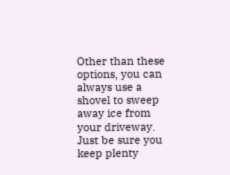Other than these options, you can always use a shovel to sweep away ice from your driveway. Just be sure you keep plenty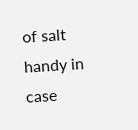of salt handy in case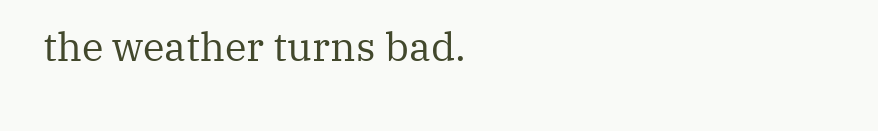the weather turns bad.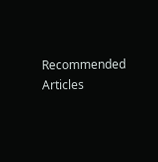Recommended Articles